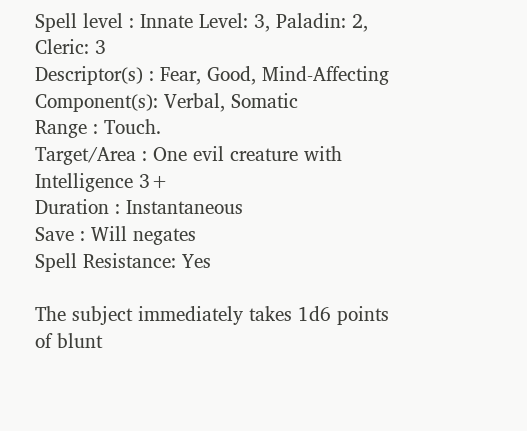Spell level : Innate Level: 3, Paladin: 2, Cleric: 3
Descriptor(s) : Fear, Good, Mind-Affecting
Component(s): Verbal, Somatic
Range : Touch.
Target/Area : One evil creature with Intelligence 3+
Duration : Instantaneous
Save : Will negates
Spell Resistance: Yes

The subject immediately takes 1d6 points of blunt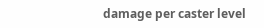damage per caster level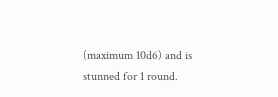(maximum 10d6) and is stunned for 1 round.